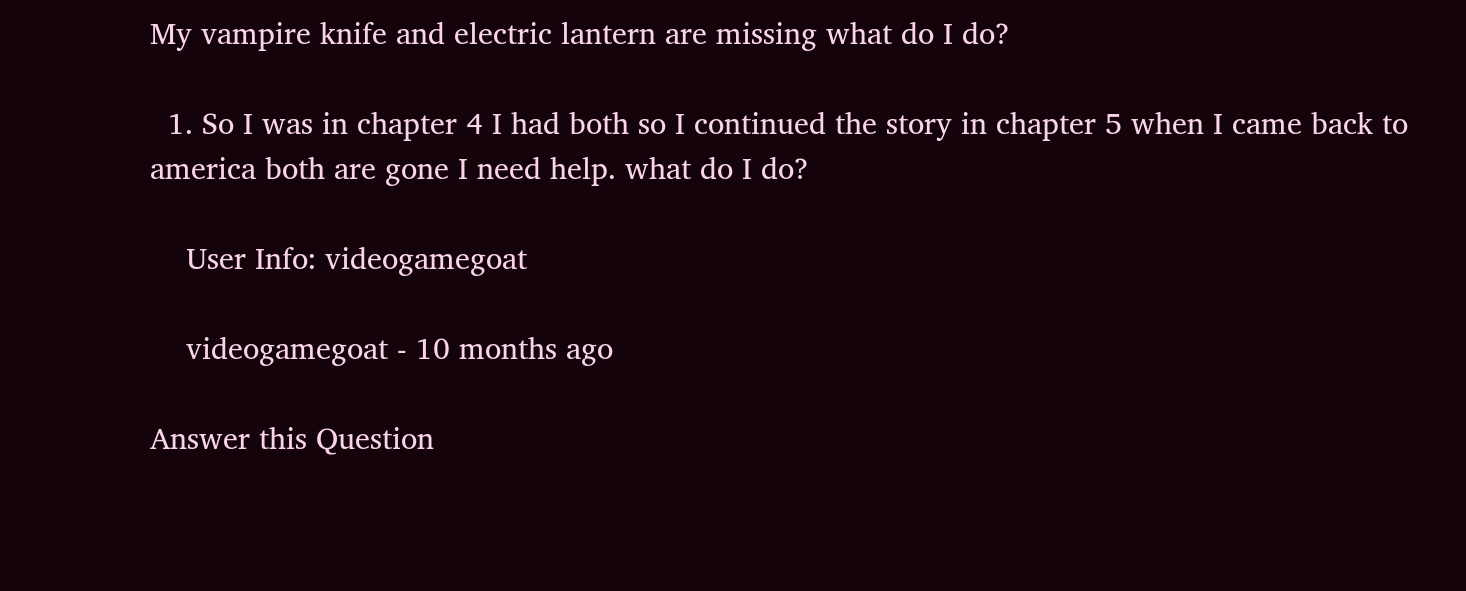My vampire knife and electric lantern are missing what do I do?

  1. So I was in chapter 4 I had both so I continued the story in chapter 5 when I came back to america both are gone I need help. what do I do?

    User Info: videogamegoat

    videogamegoat - 10 months ago

Answer this Question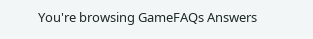You're browsing GameFAQs Answers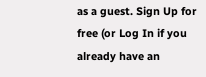as a guest. Sign Up for free (or Log In if you already have an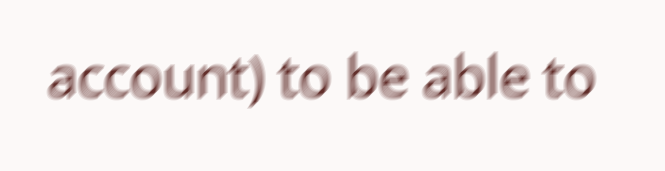account) to be able to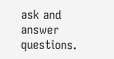ask and answer questions.